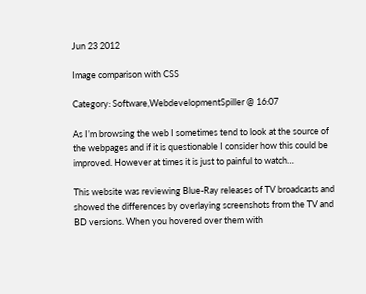Jun 23 2012

Image comparison with CSS

Category: Software,WebdevelopmentSpiller @ 16:07

As I’m browsing the web I sometimes tend to look at the source of the webpages and if it is questionable I consider how this could be improved. However at times it is just to painful to watch…

This website was reviewing Blue-Ray releases of TV broadcasts and showed the differences by overlaying screenshots from the TV and BD versions. When you hovered over them with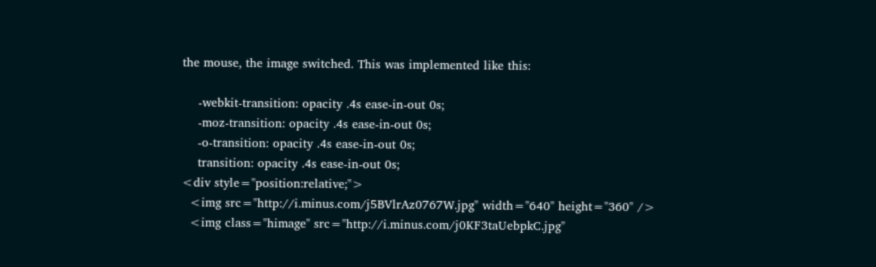the mouse, the image switched. This was implemented like this:

    -webkit-transition: opacity .4s ease-in-out 0s;
    -moz-transition: opacity .4s ease-in-out 0s;
    -o-transition: opacity .4s ease-in-out 0s;
    transition: opacity .4s ease-in-out 0s;
<div style="position:relative;">
  <img src="http://i.minus.com/j5BVlrAz0767W.jpg" width="640" height="360" />
  <img class="himage" src="http://i.minus.com/j0KF3taUebpkC.jpg"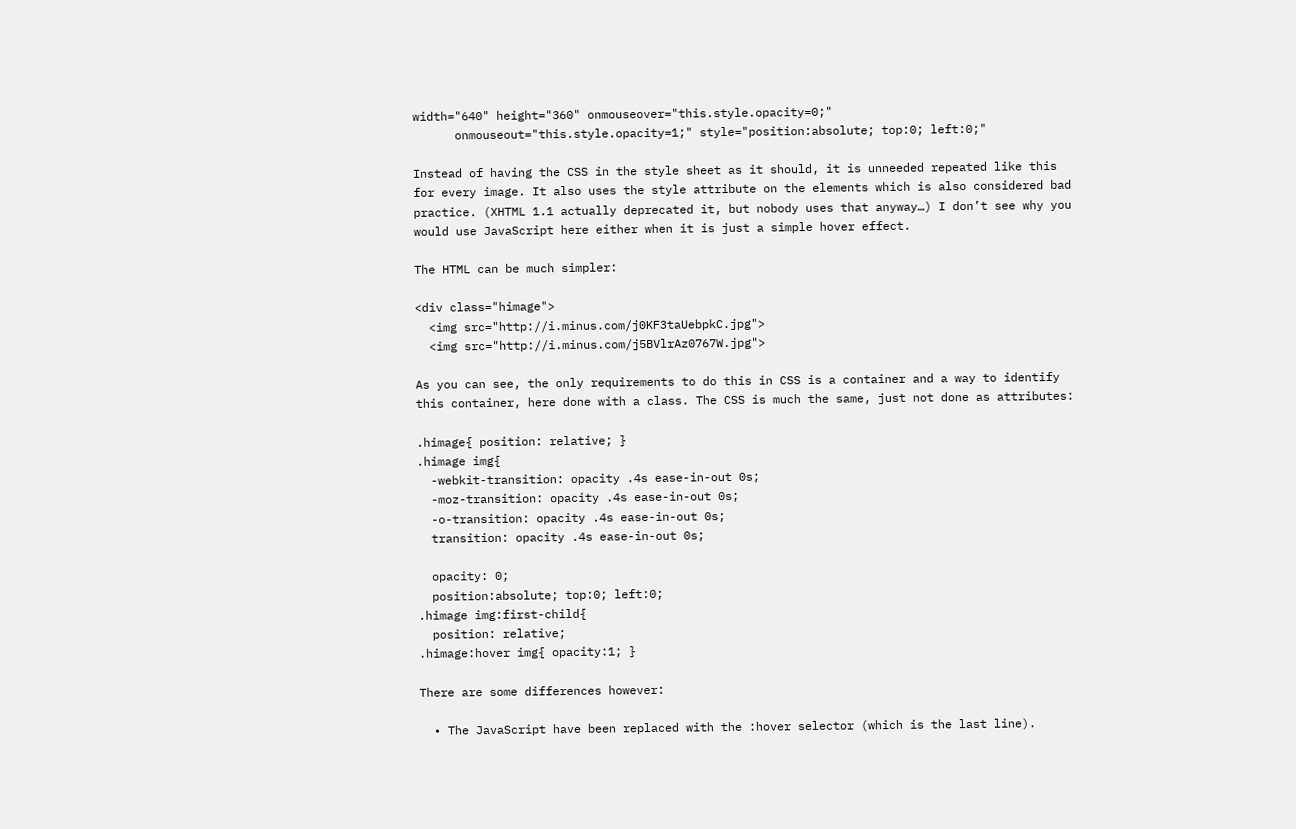width="640" height="360" onmouseover="this.style.opacity=0;"
      onmouseout="this.style.opacity=1;" style="position:absolute; top:0; left:0;"

Instead of having the CSS in the style sheet as it should, it is unneeded repeated like this for every image. It also uses the style attribute on the elements which is also considered bad practice. (XHTML 1.1 actually deprecated it, but nobody uses that anyway…) I don’t see why you would use JavaScript here either when it is just a simple hover effect.

The HTML can be much simpler:

<div class="himage">
  <img src="http://i.minus.com/j0KF3taUebpkC.jpg">
  <img src="http://i.minus.com/j5BVlrAz0767W.jpg">

As you can see, the only requirements to do this in CSS is a container and a way to identify this container, here done with a class. The CSS is much the same, just not done as attributes:

.himage{ position: relative; }
.himage img{
  -webkit-transition: opacity .4s ease-in-out 0s;
  -moz-transition: opacity .4s ease-in-out 0s;
  -o-transition: opacity .4s ease-in-out 0s;
  transition: opacity .4s ease-in-out 0s;

  opacity: 0;
  position:absolute; top:0; left:0;
.himage img:first-child{
  position: relative;
.himage:hover img{ opacity:1; }

There are some differences however:

  • The JavaScript have been replaced with the :hover selector (which is the last line).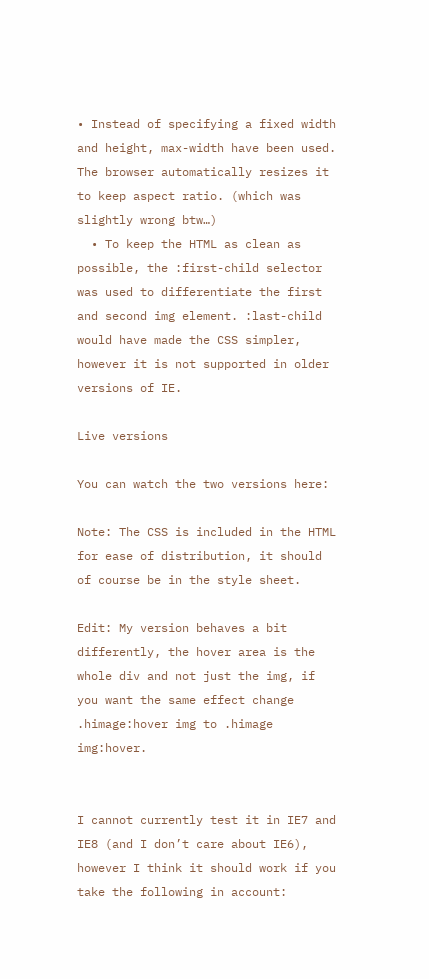• Instead of specifying a fixed width and height, max-width have been used. The browser automatically resizes it to keep aspect ratio. (which was slightly wrong btw…)
  • To keep the HTML as clean as possible, the :first-child selector was used to differentiate the first and second img element. :last-child would have made the CSS simpler, however it is not supported in older versions of IE.

Live versions

You can watch the two versions here:

Note: The CSS is included in the HTML for ease of distribution, it should of course be in the style sheet.

Edit: My version behaves a bit differently, the hover area is the whole div and not just the img, if you want the same effect change .himage:hover img to .himage img:hover.


I cannot currently test it in IE7 and IE8 (and I don’t care about IE6), however I think it should work if you take the following in account: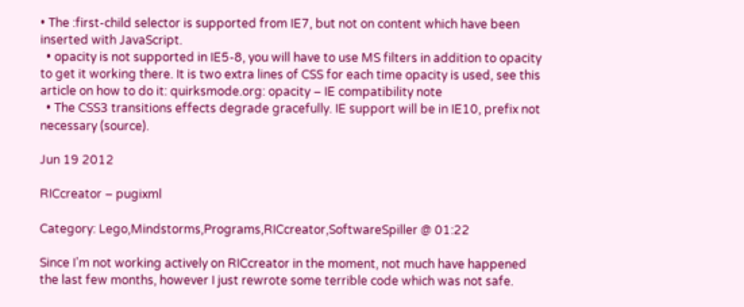• The :first-child selector is supported from IE7, but not on content which have been inserted with JavaScript.
  • opacity is not supported in IE5-8, you will have to use MS filters in addition to opacity to get it working there. It is two extra lines of CSS for each time opacity is used, see this article on how to do it: quirksmode.org: opacity – IE compatibility note
  • The CSS3 transitions effects degrade gracefully. IE support will be in IE10, prefix not necessary (source).

Jun 19 2012

RICcreator – pugixml

Category: Lego,Mindstorms,Programs,RICcreator,SoftwareSpiller @ 01:22

Since I’m not working actively on RICcreator in the moment, not much have happened the last few months, however I just rewrote some terrible code which was not safe.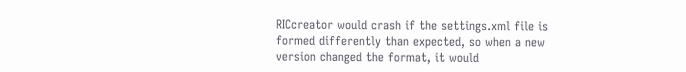RICcreator would crash if the settings.xml file is formed differently than expected, so when a new version changed the format, it would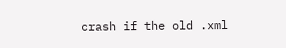crash if the old .xml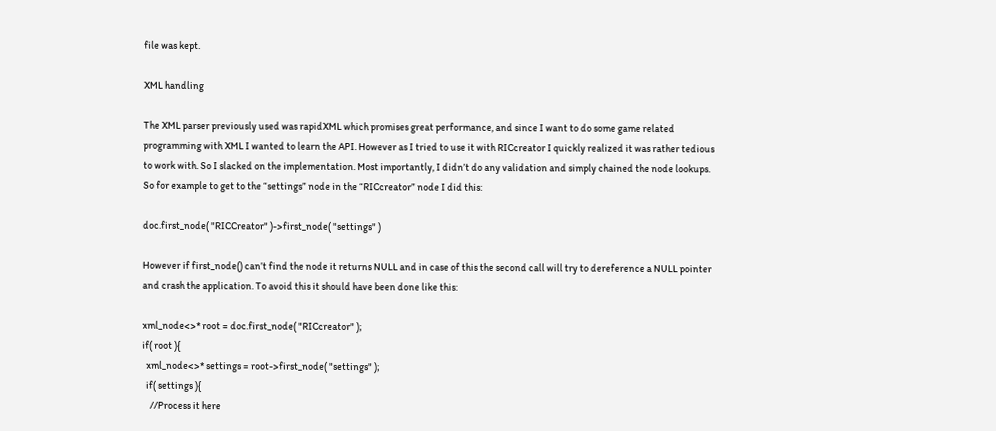file was kept.

XML handling

The XML parser previously used was rapidXML which promises great performance, and since I want to do some game related programming with XML I wanted to learn the API. However as I tried to use it with RICcreator I quickly realized it was rather tedious to work with. So I slacked on the implementation. Most importantly, I didn’t do any validation and simply chained the node lookups. So for example to get to the “settings” node in the “RICcreator” node I did this:

doc.first_node( "RICCreator" )->first_node( "settings" )

However if first_node() can’t find the node it returns NULL and in case of this the second call will try to dereference a NULL pointer and crash the application. To avoid this it should have been done like this:

xml_node<>* root = doc.first_node( "RICcreator" );
if( root ){
  xml_node<>* settings = root->first_node( "settings" );
  if( settings ){
    //Process it here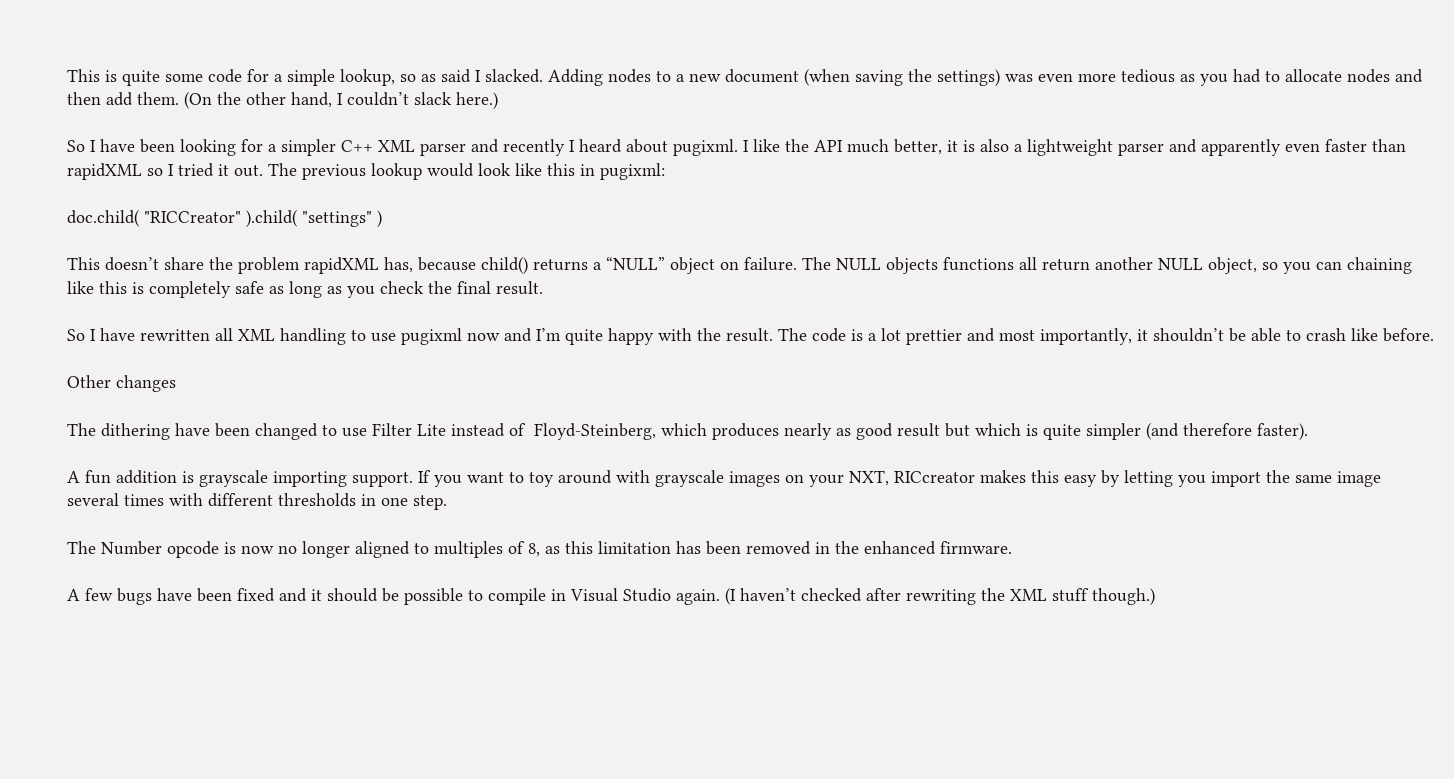This is quite some code for a simple lookup, so as said I slacked. Adding nodes to a new document (when saving the settings) was even more tedious as you had to allocate nodes and then add them. (On the other hand, I couldn’t slack here.)

So I have been looking for a simpler C++ XML parser and recently I heard about pugixml. I like the API much better, it is also a lightweight parser and apparently even faster than rapidXML so I tried it out. The previous lookup would look like this in pugixml:

doc.child( "RICCreator" ).child( "settings" )

This doesn’t share the problem rapidXML has, because child() returns a “NULL” object on failure. The NULL objects functions all return another NULL object, so you can chaining like this is completely safe as long as you check the final result.

So I have rewritten all XML handling to use pugixml now and I’m quite happy with the result. The code is a lot prettier and most importantly, it shouldn’t be able to crash like before.

Other changes

The dithering have been changed to use Filter Lite instead of  Floyd-Steinberg, which produces nearly as good result but which is quite simpler (and therefore faster).

A fun addition is grayscale importing support. If you want to toy around with grayscale images on your NXT, RICcreator makes this easy by letting you import the same image several times with different thresholds in one step.

The Number opcode is now no longer aligned to multiples of 8, as this limitation has been removed in the enhanced firmware.

A few bugs have been fixed and it should be possible to compile in Visual Studio again. (I haven’t checked after rewriting the XML stuff though.)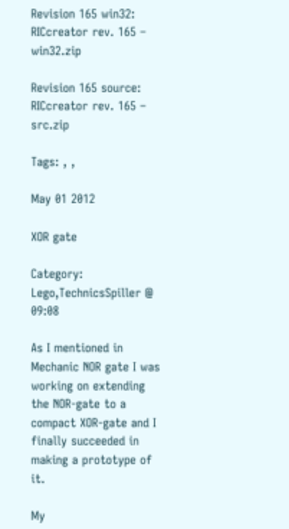Revision 165 win32: RICcreator rev. 165 – win32.zip

Revision 165 source:  RICcreator rev. 165 – src.zip

Tags: , ,

May 01 2012

XOR gate

Category: Lego,TechnicsSpiller @ 09:08

As I mentioned in Mechanic NOR gate I was working on extending the NOR-gate to a compact XOR-gate and I finally succeeded in making a prototype of it.

My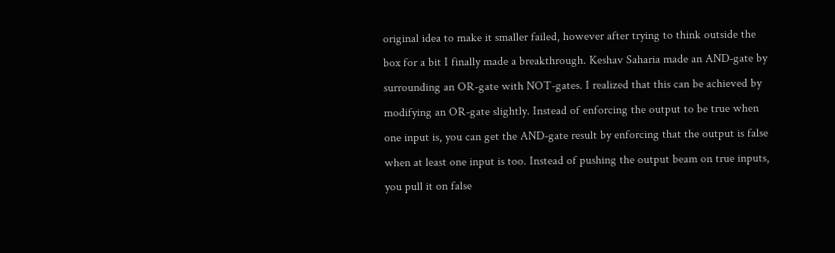original idea to make it smaller failed, however after trying to think outside the box for a bit I finally made a breakthrough. Keshav Saharia made an AND-gate by surrounding an OR-gate with NOT-gates. I realized that this can be achieved by modifying an OR-gate slightly. Instead of enforcing the output to be true when one input is, you can get the AND-gate result by enforcing that the output is false when at least one input is too. Instead of pushing the output beam on true inputs, you pull it on false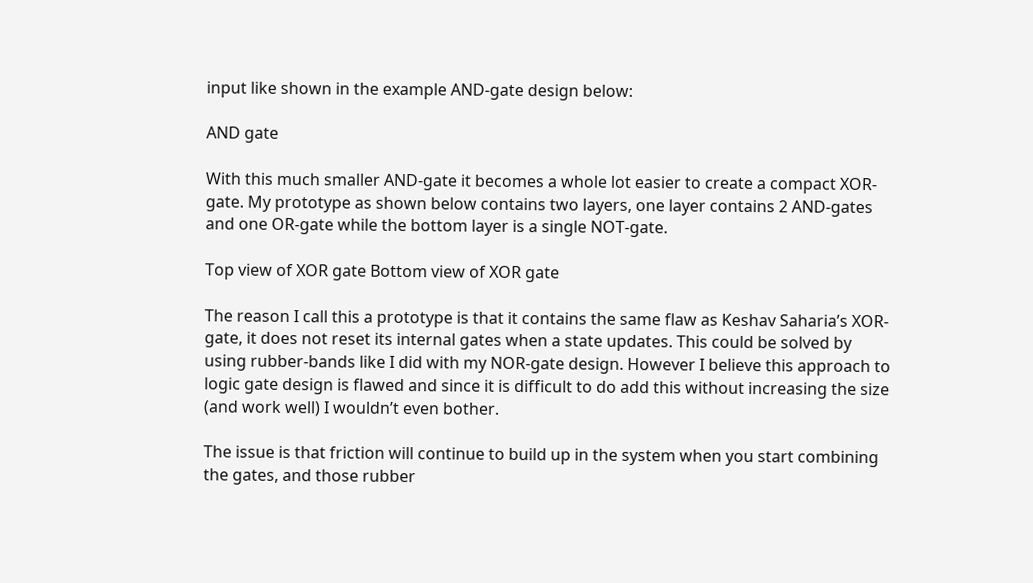input like shown in the example AND-gate design below:

AND gate

With this much smaller AND-gate it becomes a whole lot easier to create a compact XOR-gate. My prototype as shown below contains two layers, one layer contains 2 AND-gates and one OR-gate while the bottom layer is a single NOT-gate.

Top view of XOR gate Bottom view of XOR gate

The reason I call this a prototype is that it contains the same flaw as Keshav Saharia’s XOR-gate, it does not reset its internal gates when a state updates. This could be solved by using rubber-bands like I did with my NOR-gate design. However I believe this approach to logic gate design is flawed and since it is difficult to do add this without increasing the size (and work well) I wouldn’t even bother.

The issue is that friction will continue to build up in the system when you start combining the gates, and those rubber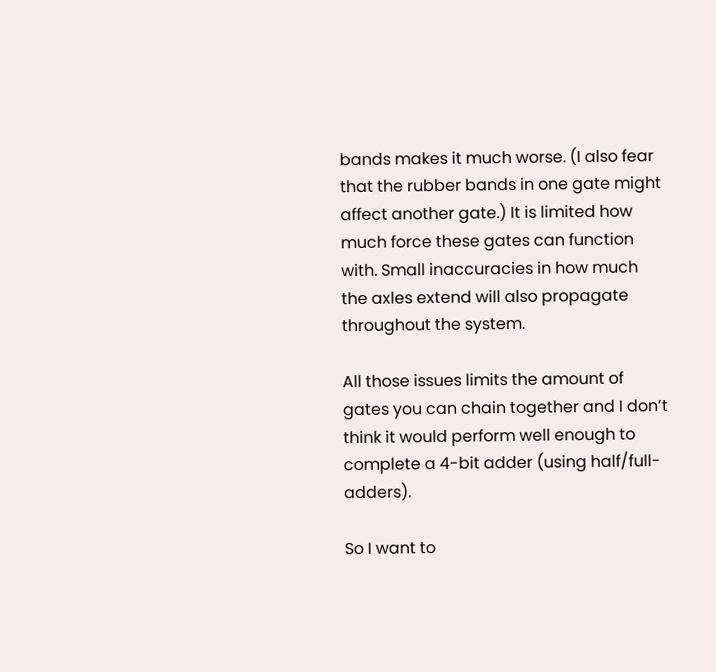bands makes it much worse. (I also fear that the rubber bands in one gate might affect another gate.) It is limited how much force these gates can function with. Small inaccuracies in how much the axles extend will also propagate throughout the system.

All those issues limits the amount of gates you can chain together and I don’t think it would perform well enough to complete a 4-bit adder (using half/full-adders).

So I want to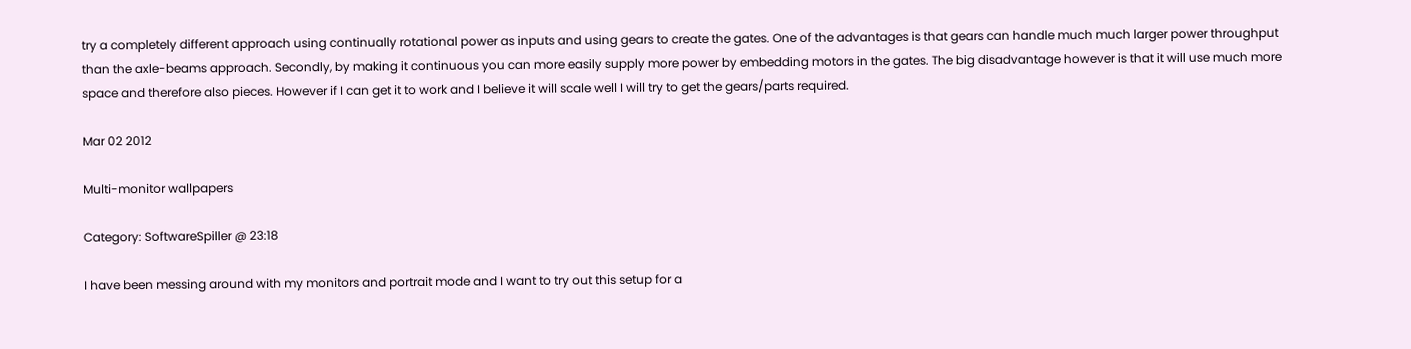try a completely different approach using continually rotational power as inputs and using gears to create the gates. One of the advantages is that gears can handle much much larger power throughput than the axle-beams approach. Secondly, by making it continuous you can more easily supply more power by embedding motors in the gates. The big disadvantage however is that it will use much more space and therefore also pieces. However if I can get it to work and I believe it will scale well I will try to get the gears/parts required.

Mar 02 2012

Multi-monitor wallpapers

Category: SoftwareSpiller @ 23:18

I have been messing around with my monitors and portrait mode and I want to try out this setup for a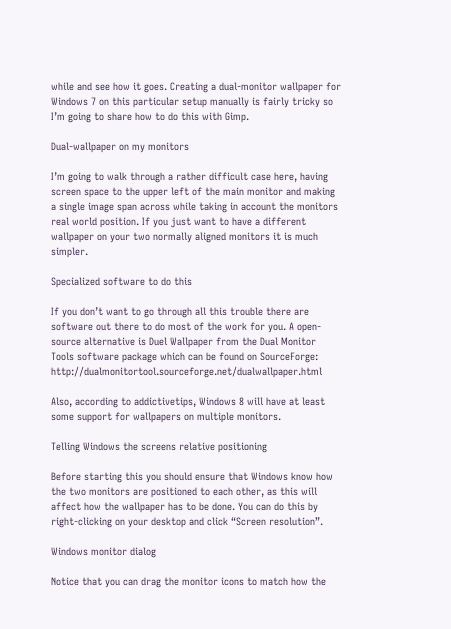while and see how it goes. Creating a dual-monitor wallpaper for Windows 7 on this particular setup manually is fairly tricky so I’m going to share how to do this with Gimp.

Dual-wallpaper on my monitors

I’m going to walk through a rather difficult case here, having screen space to the upper left of the main monitor and making a single image span across while taking in account the monitors real world position. If you just want to have a different wallpaper on your two normally aligned monitors it is much simpler.

Specialized software to do this

If you don’t want to go through all this trouble there are software out there to do most of the work for you. A open-source alternative is Duel Wallpaper from the Dual Monitor Tools software package which can be found on SourceForge: http://dualmonitortool.sourceforge.net/dualwallpaper.html

Also, according to addictivetips, Windows 8 will have at least some support for wallpapers on multiple monitors.

Telling Windows the screens relative positioning

Before starting this you should ensure that Windows know how the two monitors are positioned to each other, as this will affect how the wallpaper has to be done. You can do this by right-clicking on your desktop and click “Screen resolution”.

Windows monitor dialog

Notice that you can drag the monitor icons to match how the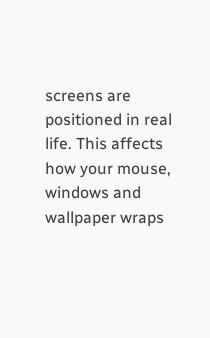screens are positioned in real life. This affects how your mouse, windows and wallpaper wraps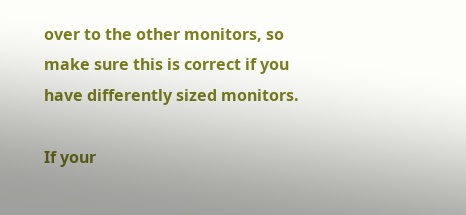over to the other monitors, so make sure this is correct if you have differently sized monitors.

If your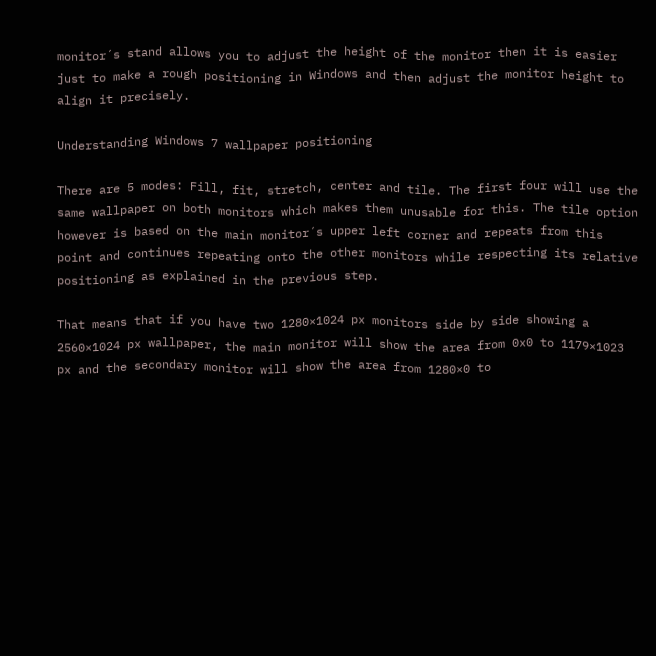monitor´s stand allows you to adjust the height of the monitor then it is easier just to make a rough positioning in Windows and then adjust the monitor height to align it precisely.

Understanding Windows 7 wallpaper positioning

There are 5 modes: Fill, fit, stretch, center and tile. The first four will use the same wallpaper on both monitors which makes them unusable for this. The tile option however is based on the main monitor´s upper left corner and repeats from this point and continues repeating onto the other monitors while respecting its relative positioning as explained in the previous step.

That means that if you have two 1280×1024 px monitors side by side showing a 2560×1024 px wallpaper, the main monitor will show the area from 0x0 to 1179×1023 px and the secondary monitor will show the area from 1280×0 to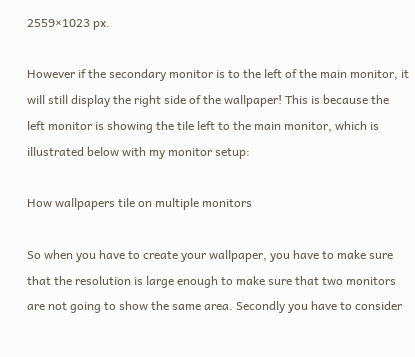2559×1023 px.

However if the secondary monitor is to the left of the main monitor, it will still display the right side of the wallpaper! This is because the left monitor is showing the tile left to the main monitor, which is illustrated below with my monitor setup:

How wallpapers tile on multiple monitors

So when you have to create your wallpaper, you have to make sure that the resolution is large enough to make sure that two monitors are not going to show the same area. Secondly you have to consider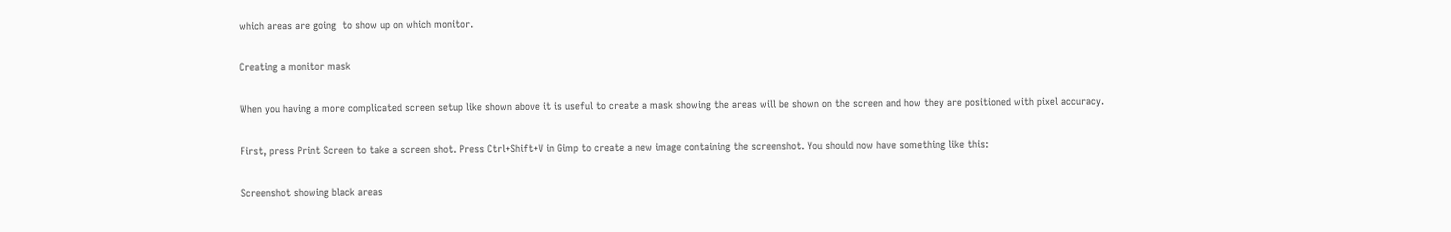which areas are going  to show up on which monitor.

Creating a monitor mask

When you having a more complicated screen setup like shown above it is useful to create a mask showing the areas will be shown on the screen and how they are positioned with pixel accuracy.

First, press Print Screen to take a screen shot. Press Ctrl+Shift+V in Gimp to create a new image containing the screenshot. You should now have something like this:

Screenshot showing black areas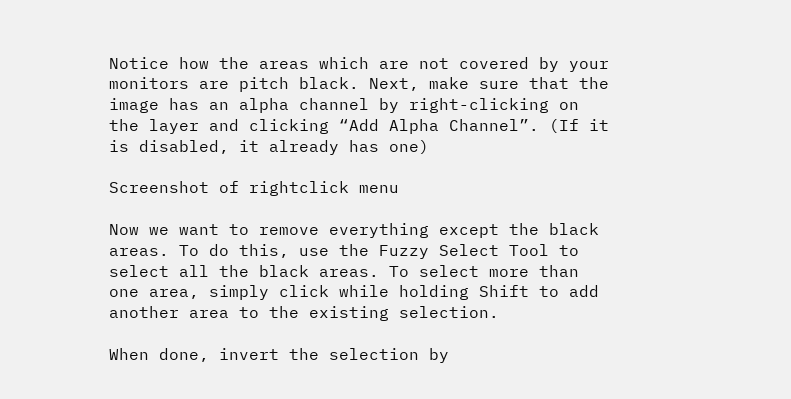Notice how the areas which are not covered by your monitors are pitch black. Next, make sure that the image has an alpha channel by right-clicking on the layer and clicking “Add Alpha Channel”. (If it is disabled, it already has one)

Screenshot of rightclick menu

Now we want to remove everything except the black areas. To do this, use the Fuzzy Select Tool to select all the black areas. To select more than one area, simply click while holding Shift to add another area to the existing selection.

When done, invert the selection by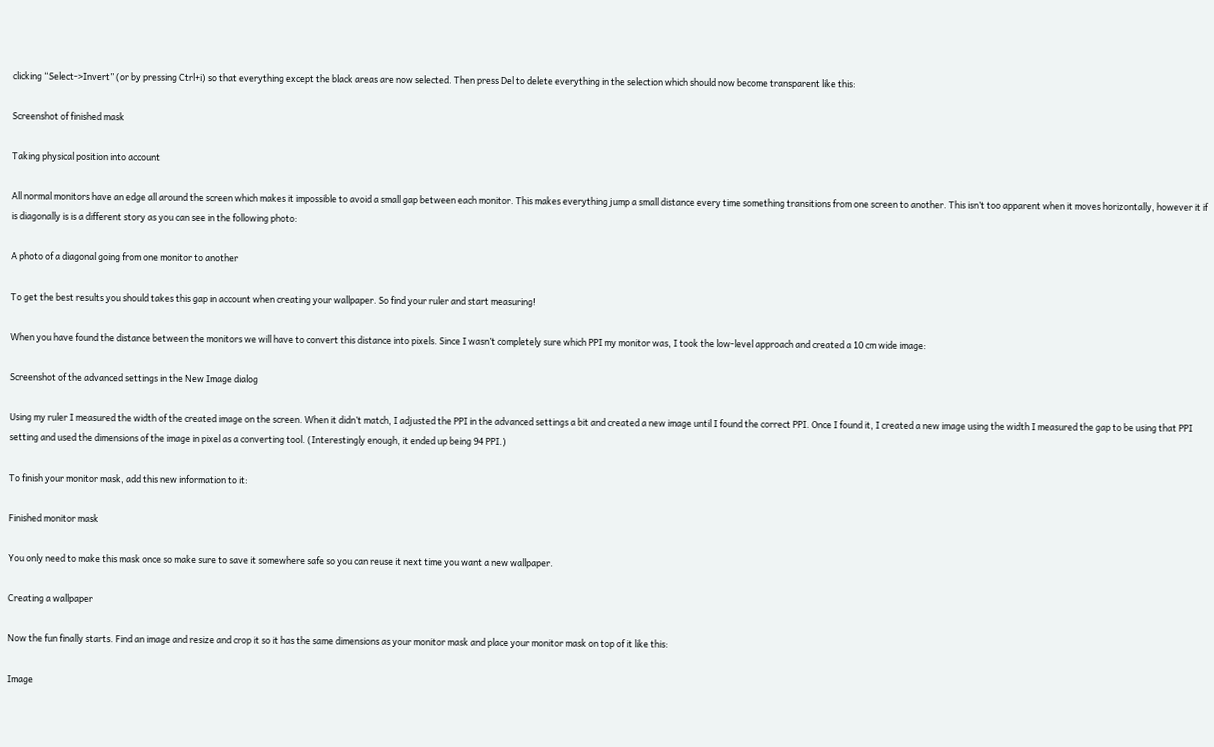clicking “Select->Invert” (or by pressing Ctrl+i) so that everything except the black areas are now selected. Then press Del to delete everything in the selection which should now become transparent like this:

Screenshot of finished mask

Taking physical position into account

All normal monitors have an edge all around the screen which makes it impossible to avoid a small gap between each monitor. This makes everything jump a small distance every time something transitions from one screen to another. This isn’t too apparent when it moves horizontally, however it if is diagonally is is a different story as you can see in the following photo:

A photo of a diagonal going from one monitor to another

To get the best results you should takes this gap in account when creating your wallpaper. So find your ruler and start measuring!

When you have found the distance between the monitors we will have to convert this distance into pixels. Since I wasn’t completely sure which PPI my monitor was, I took the low-level approach and created a 10 cm wide image:

Screenshot of the advanced settings in the New Image dialog

Using my ruler I measured the width of the created image on the screen. When it didn’t match, I adjusted the PPI in the advanced settings a bit and created a new image until I found the correct PPI. Once I found it, I created a new image using the width I measured the gap to be using that PPI setting and used the dimensions of the image in pixel as a converting tool. (Interestingly enough, it ended up being 94 PPI.)

To finish your monitor mask, add this new information to it:

Finished monitor mask

You only need to make this mask once so make sure to save it somewhere safe so you can reuse it next time you want a new wallpaper.

Creating a wallpaper

Now the fun finally starts. Find an image and resize and crop it so it has the same dimensions as your monitor mask and place your monitor mask on top of it like this:

Image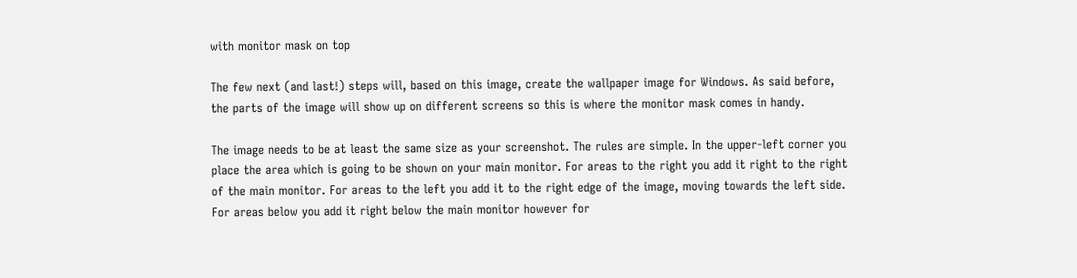with monitor mask on top

The few next (and last!) steps will, based on this image, create the wallpaper image for Windows. As said before, the parts of the image will show up on different screens so this is where the monitor mask comes in handy.

The image needs to be at least the same size as your screenshot. The rules are simple. In the upper-left corner you place the area which is going to be shown on your main monitor. For areas to the right you add it right to the right of the main monitor. For areas to the left you add it to the right edge of the image, moving towards the left side. For areas below you add it right below the main monitor however for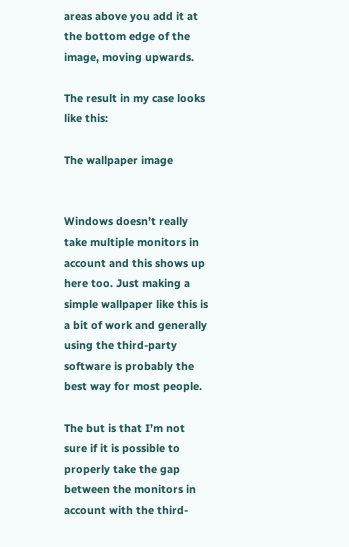areas above you add it at the bottom edge of the image, moving upwards.

The result in my case looks like this:

The wallpaper image


Windows doesn’t really take multiple monitors in account and this shows up here too. Just making a simple wallpaper like this is a bit of work and generally using the third-party software is probably the best way for most people.

The but is that I’m not sure if it is possible to properly take the gap between the monitors in account with the third-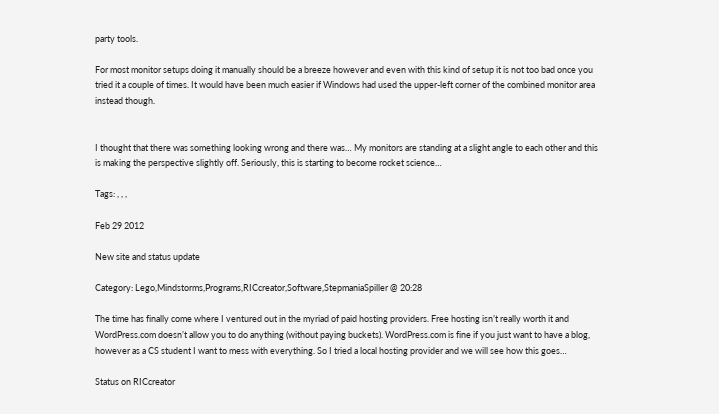party tools.

For most monitor setups doing it manually should be a breeze however and even with this kind of setup it is not too bad once you tried it a couple of times. It would have been much easier if Windows had used the upper-left corner of the combined monitor area instead though.


I thought that there was something looking wrong and there was… My monitors are standing at a slight angle to each other and this is making the perspective slightly off. Seriously, this is starting to become rocket science…

Tags: , , ,

Feb 29 2012

New site and status update

Category: Lego,Mindstorms,Programs,RICcreator,Software,StepmaniaSpiller @ 20:28

The time has finally come where I ventured out in the myriad of paid hosting providers. Free hosting isn’t really worth it and WordPress.com doesn’t allow you to do anything (without paying buckets). WordPress.com is fine if you just want to have a blog, however as a CS student I want to mess with everything. So I tried a local hosting provider and we will see how this goes…

Status on RICcreator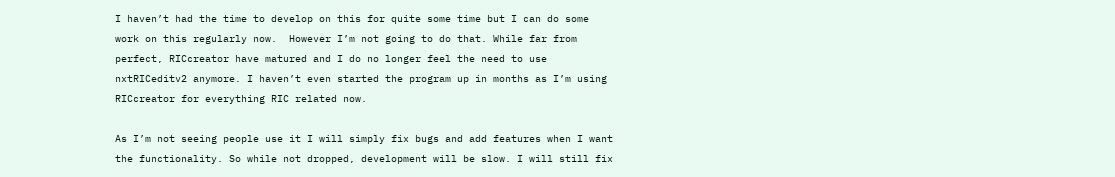I haven’t had the time to develop on this for quite some time but I can do some work on this regularly now.  However I’m not going to do that. While far from perfect, RICcreator have matured and I do no longer feel the need to use nxtRICeditv2 anymore. I haven’t even started the program up in months as I’m using RICcreator for everything RIC related now.

As I’m not seeing people use it I will simply fix bugs and add features when I want the functionality. So while not dropped, development will be slow. I will still fix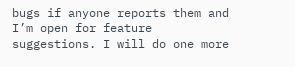bugs if anyone reports them and I’m open for feature suggestions. I will do one more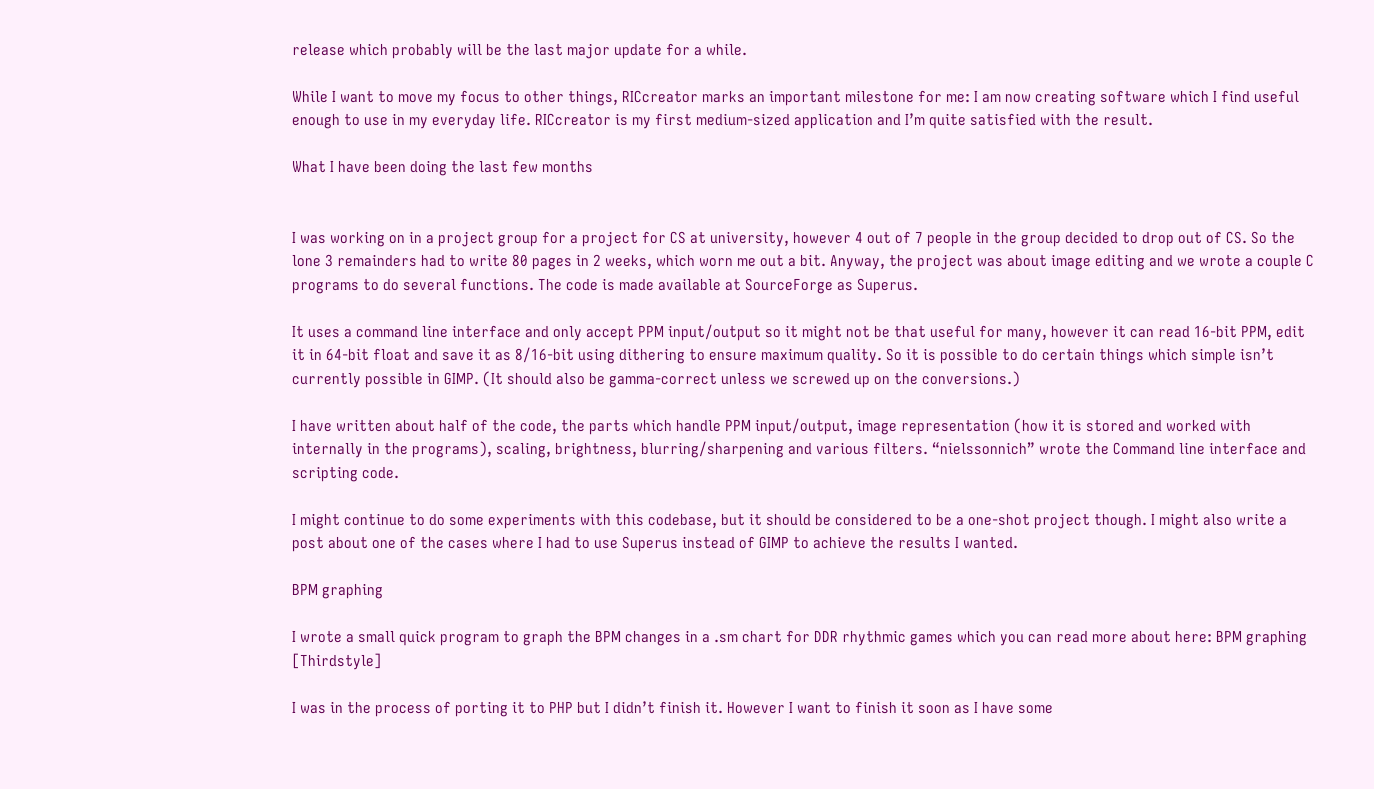release which probably will be the last major update for a while.

While I want to move my focus to other things, RICcreator marks an important milestone for me: I am now creating software which I find useful enough to use in my everyday life. RICcreator is my first medium-sized application and I’m quite satisfied with the result.

What I have been doing the last few months


I was working on in a project group for a project for CS at university, however 4 out of 7 people in the group decided to drop out of CS. So the lone 3 remainders had to write 80 pages in 2 weeks, which worn me out a bit. Anyway, the project was about image editing and we wrote a couple C programs to do several functions. The code is made available at SourceForge as Superus.

It uses a command line interface and only accept PPM input/output so it might not be that useful for many, however it can read 16-bit PPM, edit it in 64-bit float and save it as 8/16-bit using dithering to ensure maximum quality. So it is possible to do certain things which simple isn’t currently possible in GIMP. (It should also be gamma-correct unless we screwed up on the conversions.)

I have written about half of the code, the parts which handle PPM input/output, image representation (how it is stored and worked with internally in the programs), scaling, brightness, blurring/sharpening and various filters. “nielssonnich” wrote the Command line interface and scripting code.

I might continue to do some experiments with this codebase, but it should be considered to be a one-shot project though. I might also write a post about one of the cases where I had to use Superus instead of GIMP to achieve the results I wanted.

BPM graphing

I wrote a small quick program to graph the BPM changes in a .sm chart for DDR rhythmic games which you can read more about here: BPM graphing [Thirdstyle]

I was in the process of porting it to PHP but I didn’t finish it. However I want to finish it soon as I have some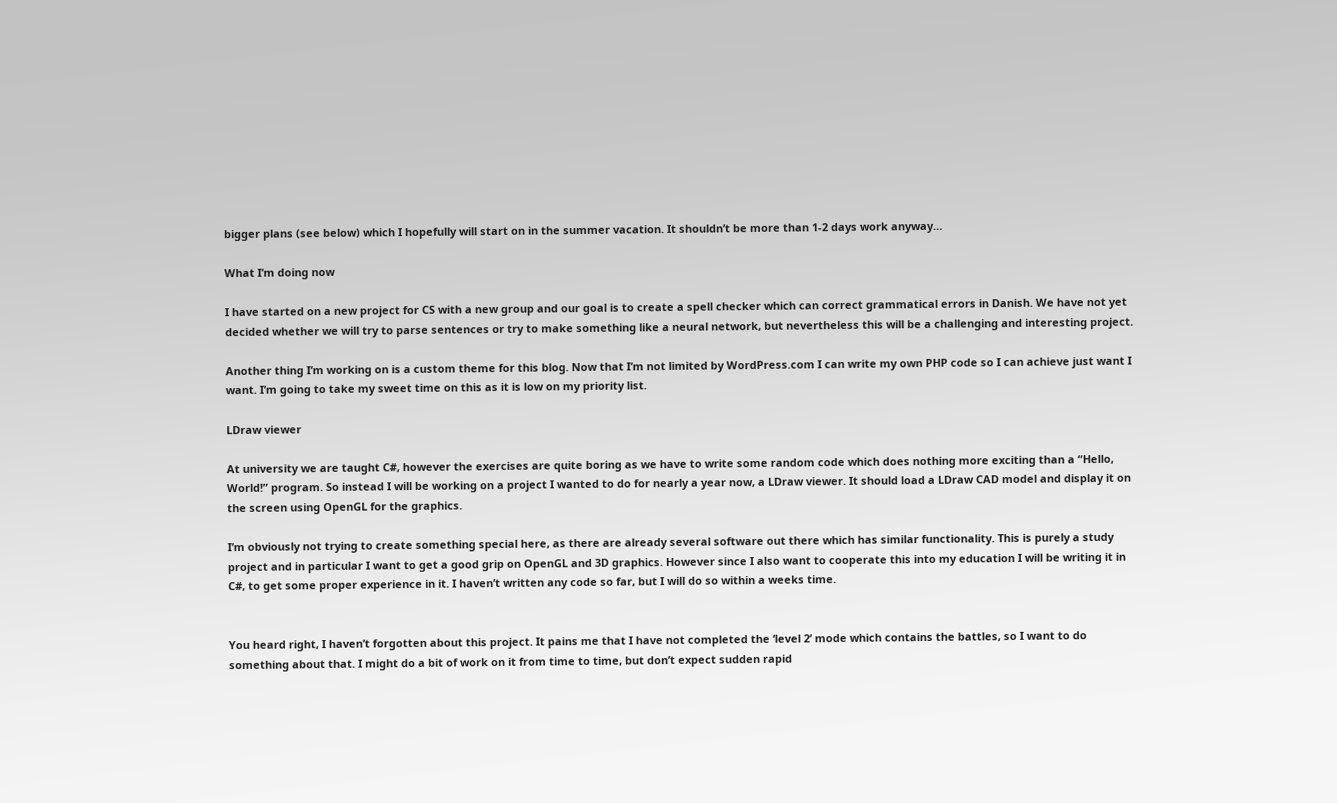bigger plans (see below) which I hopefully will start on in the summer vacation. It shouldn’t be more than 1-2 days work anyway…

What I’m doing now

I have started on a new project for CS with a new group and our goal is to create a spell checker which can correct grammatical errors in Danish. We have not yet decided whether we will try to parse sentences or try to make something like a neural network, but nevertheless this will be a challenging and interesting project.

Another thing I’m working on is a custom theme for this blog. Now that I’m not limited by WordPress.com I can write my own PHP code so I can achieve just want I want. I’m going to take my sweet time on this as it is low on my priority list.

LDraw viewer

At university we are taught C#, however the exercises are quite boring as we have to write some random code which does nothing more exciting than a “Hello, World!” program. So instead I will be working on a project I wanted to do for nearly a year now, a LDraw viewer. It should load a LDraw CAD model and display it on the screen using OpenGL for the graphics.

I’m obviously not trying to create something special here, as there are already several software out there which has similar functionality. This is purely a study project and in particular I want to get a good grip on OpenGL and 3D graphics. However since I also want to cooperate this into my education I will be writing it in C#, to get some proper experience in it. I haven’t written any code so far, but I will do so within a weeks time.


You heard right, I haven’t forgotten about this project. It pains me that I have not completed the ‘level 2’ mode which contains the battles, so I want to do something about that. I might do a bit of work on it from time to time, but don’t expect sudden rapid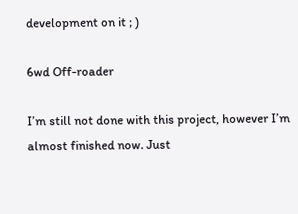development on it ; )

6wd Off-roader

I’m still not done with this project, however I’m almost finished now. Just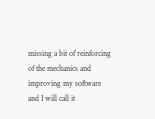missing a bit of reinforcing of the mechanics and improving my software and I will call it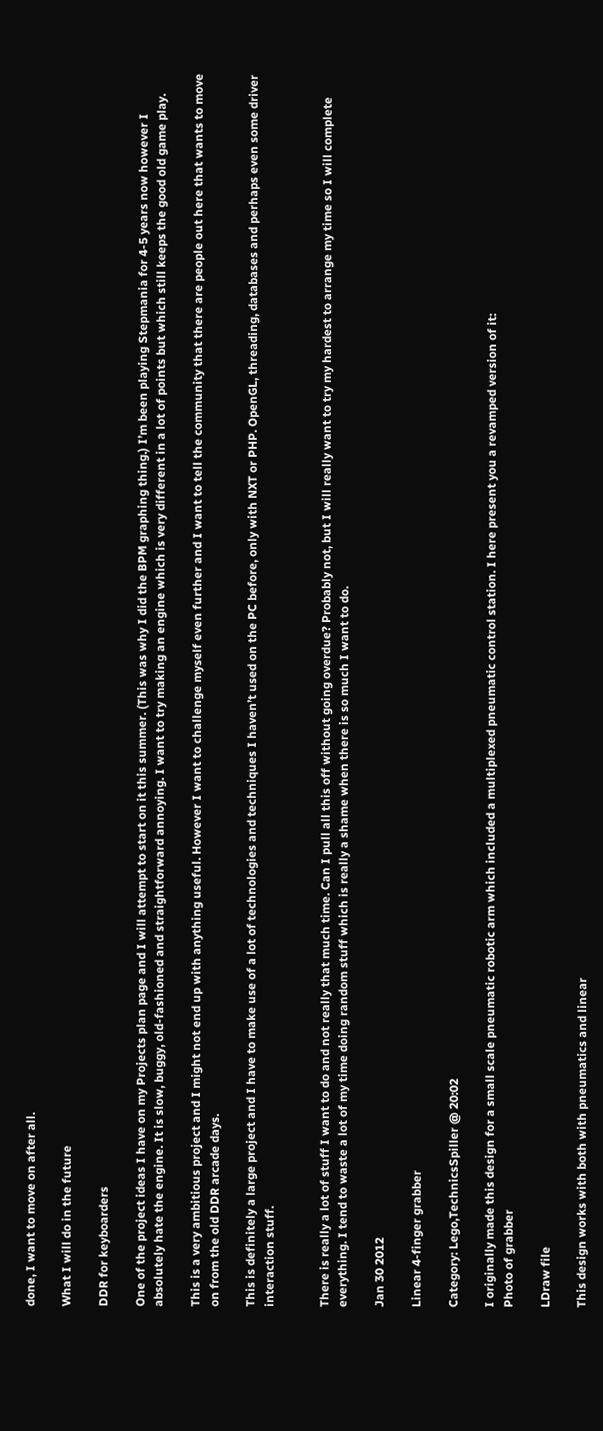done, I want to move on after all.

What I will do in the future

DDR for keyboarders

One of the project ideas I have on my Projects plan page and I will attempt to start on it this summer. (This was why I did the BPM graphing thing.) I’m been playing Stepmania for 4-5 years now however I absolutely hate the engine. It is slow, buggy, old-fashioned and straightforward annoying. I want to try making an engine which is very different in a lot of points but which still keeps the good old game play.

This is a very ambitious project and I might not end up with anything useful. However I want to challenge myself even further and I want to tell the community that there are people out here that wants to move on from the old DDR arcade days.

This is definitely a large project and I have to make use of a lot of technologies and techniques I haven’t used on the PC before, only with NXT or PHP. OpenGL, threading, databases and perhaps even some driver interaction stuff.


There is really a lot of stuff I want to do and not really that much time. Can I pull all this off without going overdue? Probably not, but I will really want to try my hardest to arrange my time so I will complete everything. I tend to waste a lot of my time doing random stuff which is really a shame when there is so much I want to do.

Jan 30 2012

Linear 4-finger grabber

Category: Lego,TechnicsSpiller @ 20:02

I originally made this design for a small scale pneumatic robotic arm which included a multiplexed pneumatic control station. I here present you a revamped version of it:
Photo of grabber

LDraw file

This design works with both with pneumatics and linear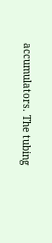accumulators. The tubing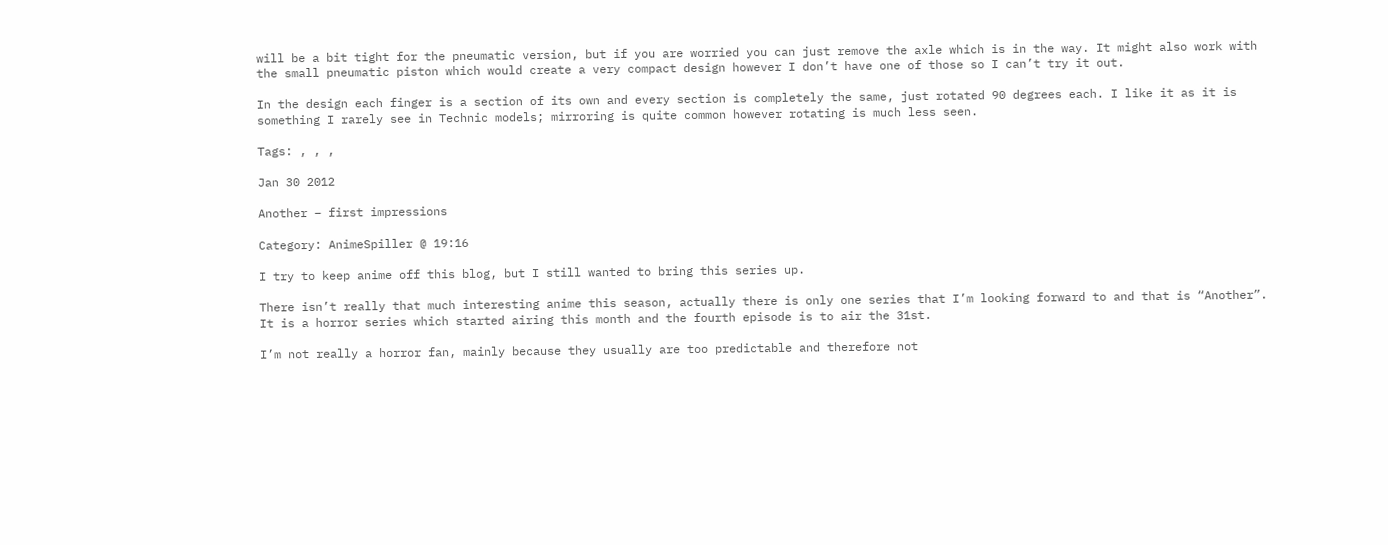will be a bit tight for the pneumatic version, but if you are worried you can just remove the axle which is in the way. It might also work with the small pneumatic piston which would create a very compact design however I don’t have one of those so I can’t try it out.

In the design each finger is a section of its own and every section is completely the same, just rotated 90 degrees each. I like it as it is something I rarely see in Technic models; mirroring is quite common however rotating is much less seen.

Tags: , , ,

Jan 30 2012

Another – first impressions

Category: AnimeSpiller @ 19:16

I try to keep anime off this blog, but I still wanted to bring this series up.

There isn’t really that much interesting anime this season, actually there is only one series that I’m looking forward to and that is “Another”. It is a horror series which started airing this month and the fourth episode is to air the 31st.

I’m not really a horror fan, mainly because they usually are too predictable and therefore not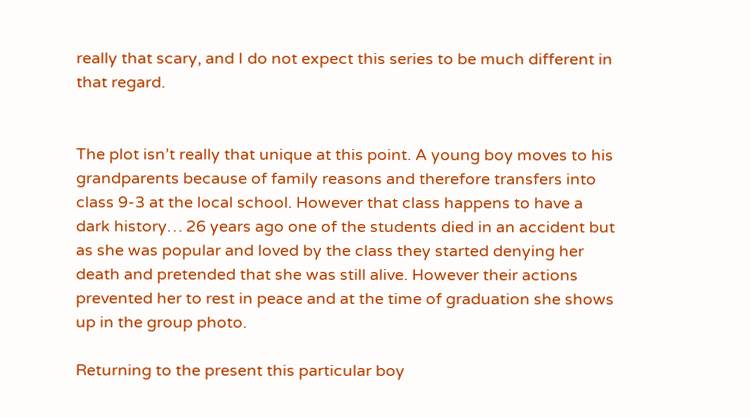really that scary, and I do not expect this series to be much different in that regard.


The plot isn’t really that unique at this point. A young boy moves to his grandparents because of family reasons and therefore transfers into class 9-3 at the local school. However that class happens to have a dark history… 26 years ago one of the students died in an accident but as she was popular and loved by the class they started denying her death and pretended that she was still alive. However their actions prevented her to rest in peace and at the time of graduation she shows up in the group photo.

Returning to the present this particular boy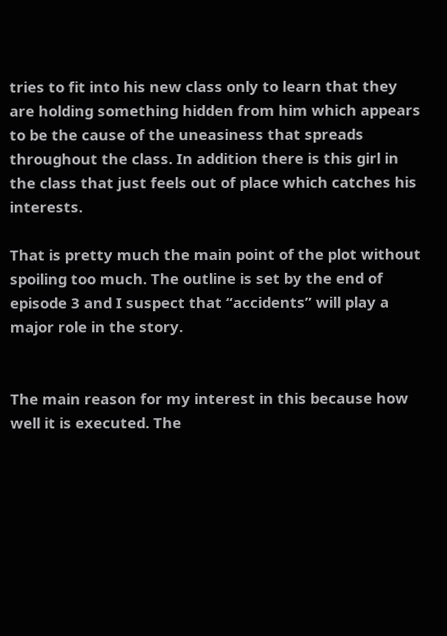tries to fit into his new class only to learn that they are holding something hidden from him which appears to be the cause of the uneasiness that spreads throughout the class. In addition there is this girl in the class that just feels out of place which catches his interests.

That is pretty much the main point of the plot without spoiling too much. The outline is set by the end of episode 3 and I suspect that “accidents” will play a major role in the story.


The main reason for my interest in this because how well it is executed. The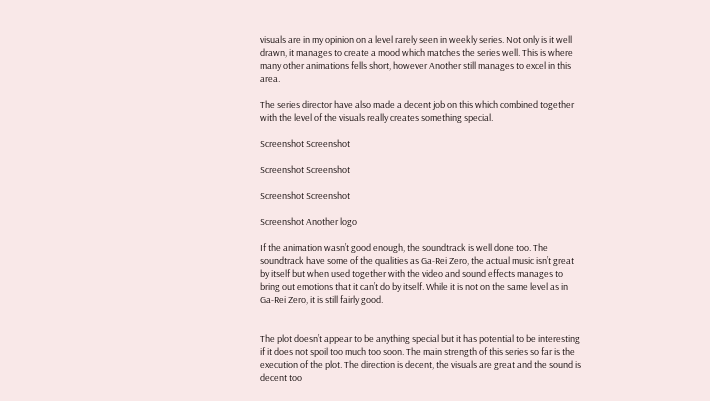visuals are in my opinion on a level rarely seen in weekly series. Not only is it well drawn, it manages to create a mood which matches the series well. This is where many other animations fells short, however Another still manages to excel in this area.

The series director have also made a decent job on this which combined together with the level of the visuals really creates something special.

Screenshot Screenshot

Screenshot Screenshot

Screenshot Screenshot

Screenshot Another logo

If the animation wasn’t good enough, the soundtrack is well done too. The soundtrack have some of the qualities as Ga-Rei Zero, the actual music isn’t great by itself but when used together with the video and sound effects manages to bring out emotions that it can’t do by itself. While it is not on the same level as in Ga-Rei Zero, it is still fairly good.


The plot doesn’t appear to be anything special but it has potential to be interesting if it does not spoil too much too soon. The main strength of this series so far is the execution of the plot. The direction is decent, the visuals are great and the sound is decent too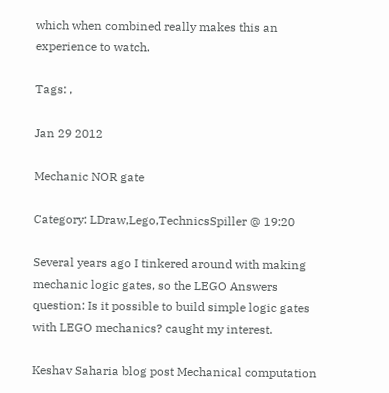which when combined really makes this an experience to watch.

Tags: ,

Jan 29 2012

Mechanic NOR gate

Category: LDraw,Lego,TechnicsSpiller @ 19:20

Several years ago I tinkered around with making mechanic logic gates, so the LEGO Answers question: Is it possible to build simple logic gates with LEGO mechanics? caught my interest.

Keshav Saharia blog post Mechanical computation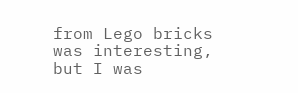from Lego bricks was interesting, but I was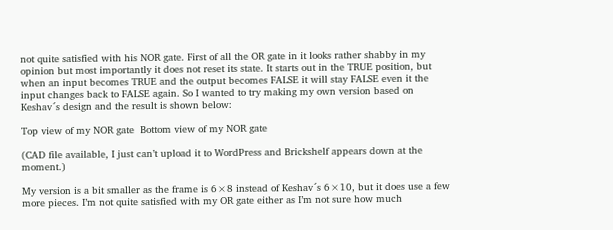not quite satisfied with his NOR gate. First of all the OR gate in it looks rather shabby in my opinion but most importantly it does not reset its state. It starts out in the TRUE position, but when an input becomes TRUE and the output becomes FALSE it will stay FALSE even it the input changes back to FALSE again. So I wanted to try making my own version based on Keshav´s design and the result is shown below:

Top view of my NOR gate  Bottom view of my NOR gate

(CAD file available, I just can’t upload it to WordPress and Brickshelf appears down at the moment.)

My version is a bit smaller as the frame is 6×8 instead of Keshav´s 6×10, but it does use a few more pieces. I’m not quite satisfied with my OR gate either as I’m not sure how much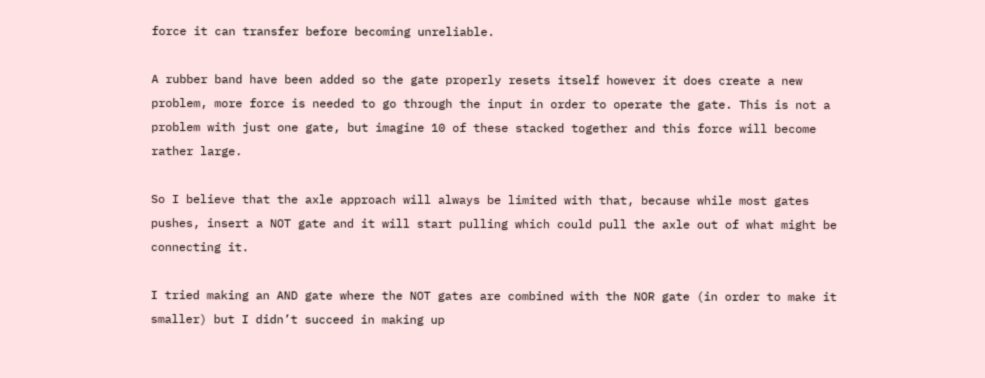force it can transfer before becoming unreliable.

A rubber band have been added so the gate properly resets itself however it does create a new problem, more force is needed to go through the input in order to operate the gate. This is not a problem with just one gate, but imagine 10 of these stacked together and this force will become rather large.

So I believe that the axle approach will always be limited with that, because while most gates pushes, insert a NOT gate and it will start pulling which could pull the axle out of what might be connecting it.

I tried making an AND gate where the NOT gates are combined with the NOR gate (in order to make it smaller) but I didn’t succeed in making up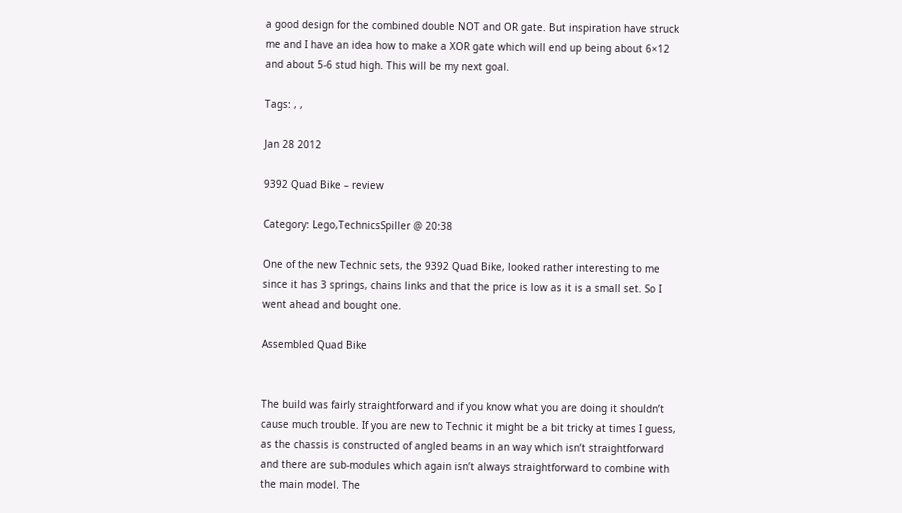a good design for the combined double NOT and OR gate. But inspiration have struck me and I have an idea how to make a XOR gate which will end up being about 6×12 and about 5-6 stud high. This will be my next goal.

Tags: , ,

Jan 28 2012

9392 Quad Bike – review

Category: Lego,TechnicsSpiller @ 20:38

One of the new Technic sets, the 9392 Quad Bike, looked rather interesting to me since it has 3 springs, chains links and that the price is low as it is a small set. So I went ahead and bought one.

Assembled Quad Bike


The build was fairly straightforward and if you know what you are doing it shouldn’t cause much trouble. If you are new to Technic it might be a bit tricky at times I guess, as the chassis is constructed of angled beams in an way which isn’t straightforward and there are sub-modules which again isn’t always straightforward to combine with the main model. The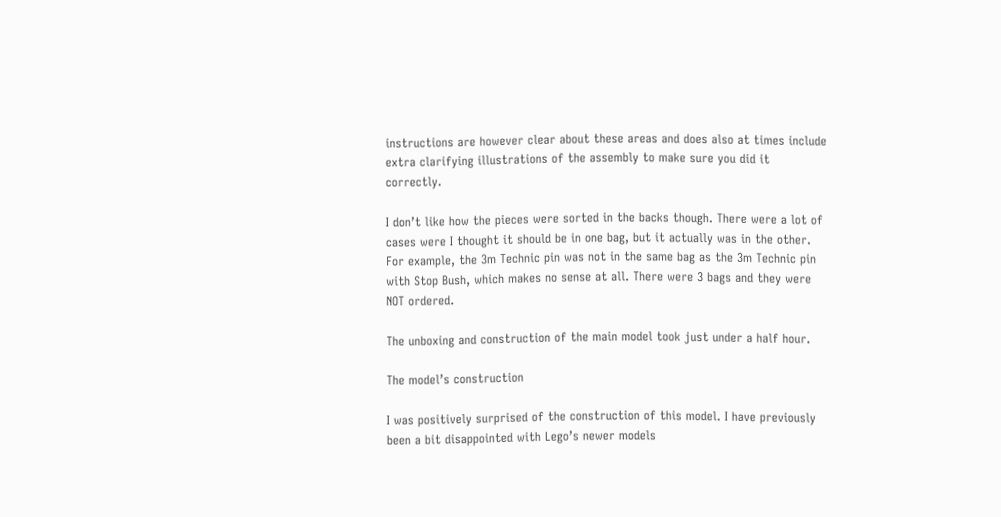instructions are however clear about these areas and does also at times include extra clarifying illustrations of the assembly to make sure you did it correctly.

I don’t like how the pieces were sorted in the backs though. There were a lot of cases were I thought it should be in one bag, but it actually was in the other. For example, the 3m Technic pin was not in the same bag as the 3m Technic pin with Stop Bush, which makes no sense at all. There were 3 bags and they were NOT ordered.

The unboxing and construction of the main model took just under a half hour.

The model’s construction

I was positively surprised of the construction of this model. I have previously been a bit disappointed with Lego’s newer models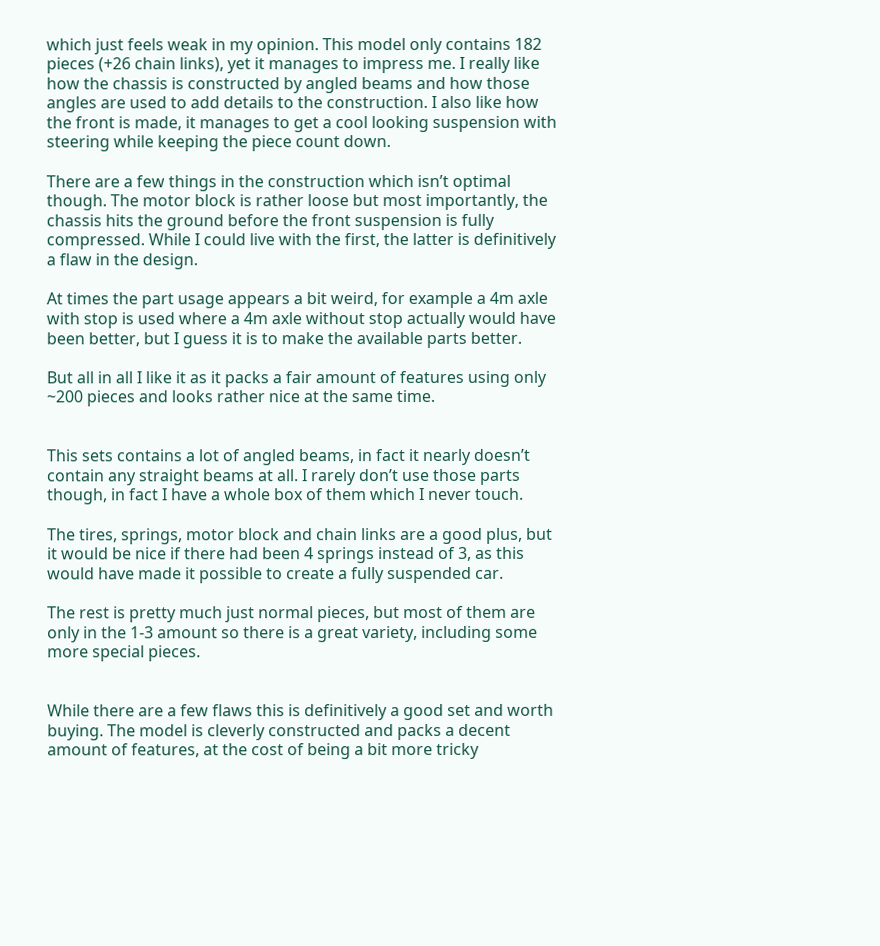which just feels weak in my opinion. This model only contains 182 pieces (+26 chain links), yet it manages to impress me. I really like how the chassis is constructed by angled beams and how those angles are used to add details to the construction. I also like how the front is made, it manages to get a cool looking suspension with steering while keeping the piece count down.

There are a few things in the construction which isn’t optimal though. The motor block is rather loose but most importantly, the chassis hits the ground before the front suspension is fully compressed. While I could live with the first, the latter is definitively a flaw in the design.

At times the part usage appears a bit weird, for example a 4m axle with stop is used where a 4m axle without stop actually would have been better, but I guess it is to make the available parts better.

But all in all I like it as it packs a fair amount of features using only ~200 pieces and looks rather nice at the same time.


This sets contains a lot of angled beams, in fact it nearly doesn’t contain any straight beams at all. I rarely don’t use those parts though, in fact I have a whole box of them which I never touch.

The tires, springs, motor block and chain links are a good plus, but it would be nice if there had been 4 springs instead of 3, as this would have made it possible to create a fully suspended car.

The rest is pretty much just normal pieces, but most of them are only in the 1-3 amount so there is a great variety, including some more special pieces.


While there are a few flaws this is definitively a good set and worth buying. The model is cleverly constructed and packs a decent amount of features, at the cost of being a bit more tricky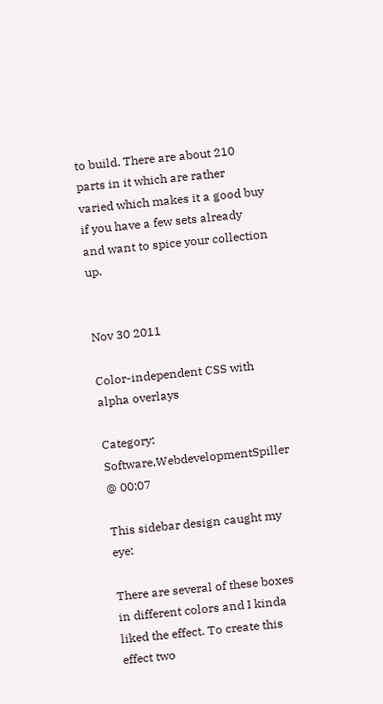to build. There are about 210 parts in it which are rather varied which makes it a good buy if you have a few sets already and want to spice your collection up.


Nov 30 2011

Color-independent CSS with alpha overlays

Category: Software,WebdevelopmentSpiller @ 00:07

This sidebar design caught my eye:

There are several of these boxes in different colors and I kinda liked the effect. To create this effect two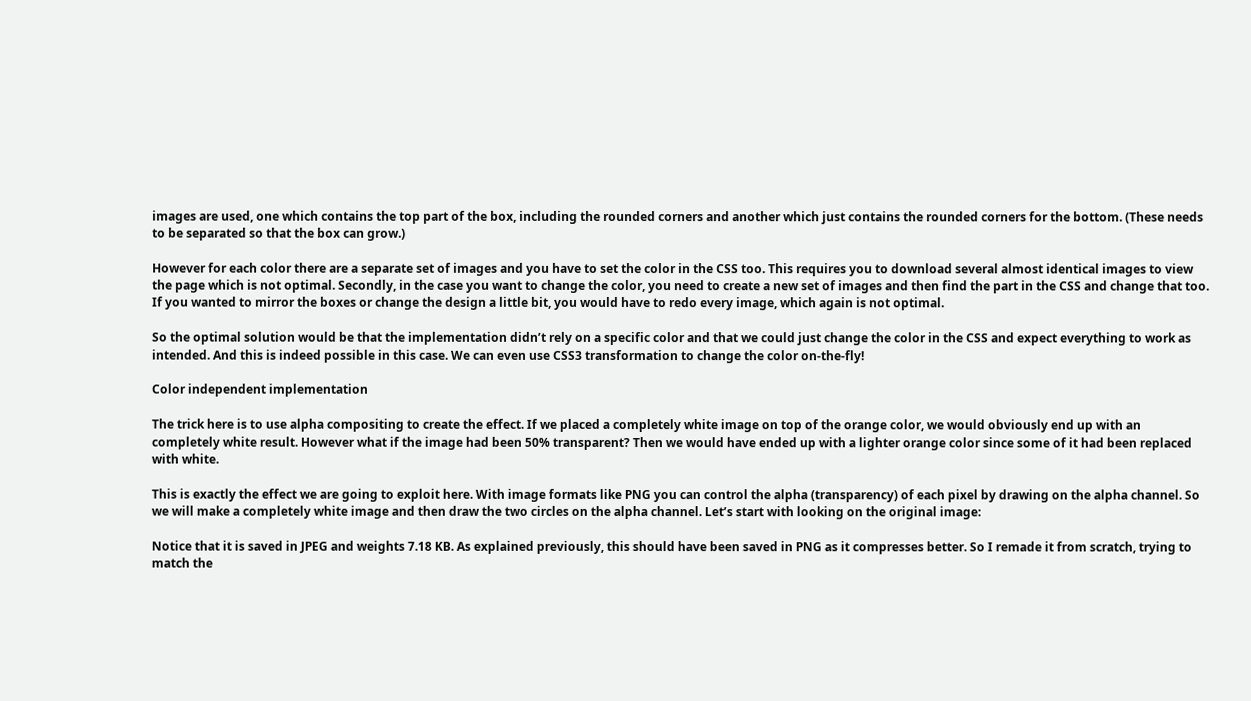images are used, one which contains the top part of the box, including the rounded corners and another which just contains the rounded corners for the bottom. (These needs to be separated so that the box can grow.)

However for each color there are a separate set of images and you have to set the color in the CSS too. This requires you to download several almost identical images to view the page which is not optimal. Secondly, in the case you want to change the color, you need to create a new set of images and then find the part in the CSS and change that too. If you wanted to mirror the boxes or change the design a little bit, you would have to redo every image, which again is not optimal.

So the optimal solution would be that the implementation didn’t rely on a specific color and that we could just change the color in the CSS and expect everything to work as intended. And this is indeed possible in this case. We can even use CSS3 transformation to change the color on-the-fly!

Color independent implementation

The trick here is to use alpha compositing to create the effect. If we placed a completely white image on top of the orange color, we would obviously end up with an completely white result. However what if the image had been 50% transparent? Then we would have ended up with a lighter orange color since some of it had been replaced with white.

This is exactly the effect we are going to exploit here. With image formats like PNG you can control the alpha (transparency) of each pixel by drawing on the alpha channel. So we will make a completely white image and then draw the two circles on the alpha channel. Let’s start with looking on the original image:

Notice that it is saved in JPEG and weights 7.18 KB. As explained previously, this should have been saved in PNG as it compresses better. So I remade it from scratch, trying to match the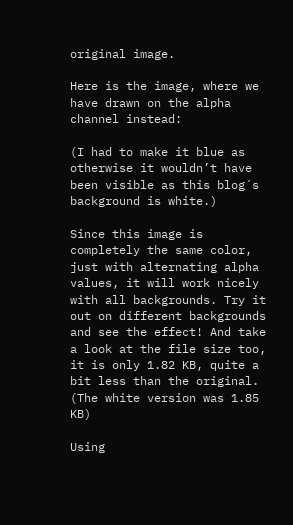original image.

Here is the image, where we have drawn on the alpha channel instead:

(I had to make it blue as otherwise it wouldn’t have been visible as this blog´s background is white.)

Since this image is completely the same color, just with alternating alpha values, it will work nicely with all backgrounds. Try it out on different backgrounds and see the effect! And take a look at the file size too, it is only 1.82 KB, quite a bit less than the original. (The white version was 1.85 KB)

Using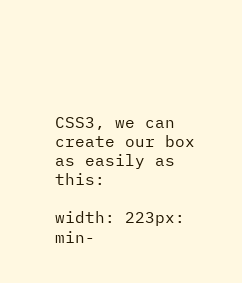CSS3, we can create our box as easily as this:

width: 223px:
min-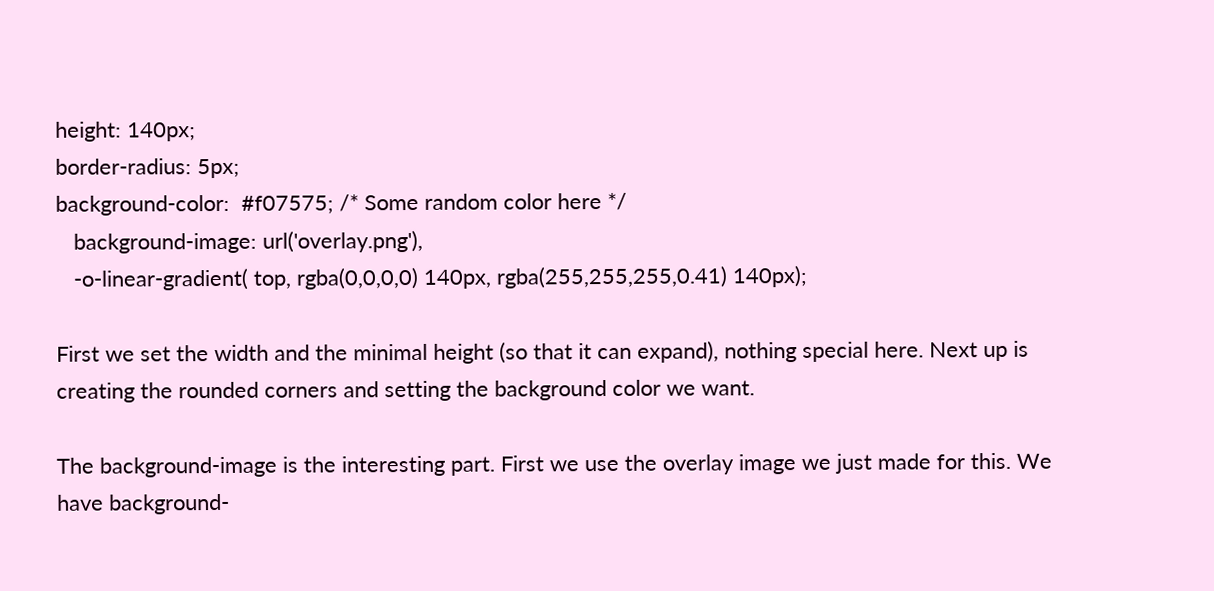height: 140px;
border-radius: 5px;
background-color:  #f07575; /* Some random color here */
   background-image: url('overlay.png'),
   -o-linear-gradient( top, rgba(0,0,0,0) 140px, rgba(255,255,255,0.41) 140px);

First we set the width and the minimal height (so that it can expand), nothing special here. Next up is creating the rounded corners and setting the background color we want.

The background-image is the interesting part. First we use the overlay image we just made for this. We have background-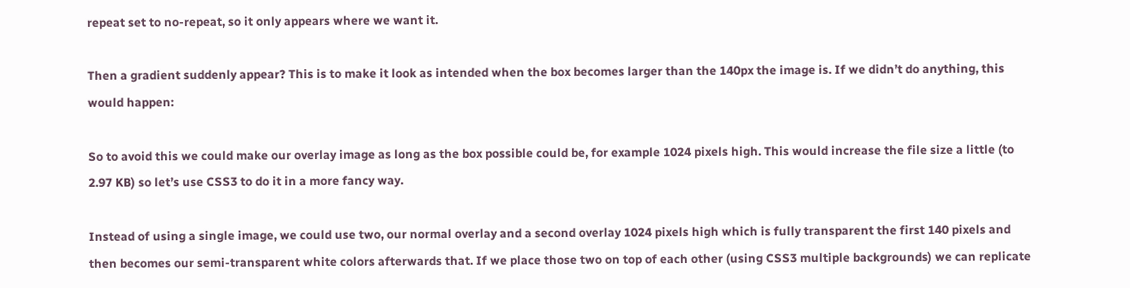repeat set to no-repeat, so it only appears where we want it.

Then a gradient suddenly appear? This is to make it look as intended when the box becomes larger than the 140px the image is. If we didn’t do anything, this would happen:

So to avoid this we could make our overlay image as long as the box possible could be, for example 1024 pixels high. This would increase the file size a little (to 2.97 KB) so let’s use CSS3 to do it in a more fancy way.

Instead of using a single image, we could use two, our normal overlay and a second overlay 1024 pixels high which is fully transparent the first 140 pixels and then becomes our semi-transparent white colors afterwards that. If we place those two on top of each other (using CSS3 multiple backgrounds) we can replicate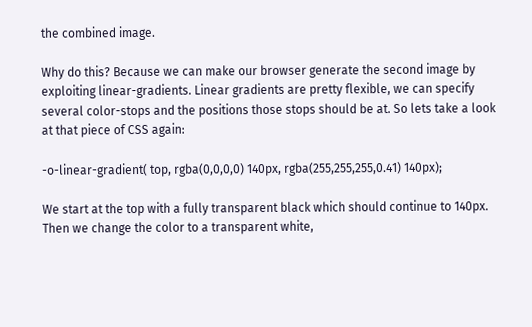the combined image.

Why do this? Because we can make our browser generate the second image by exploiting linear-gradients. Linear gradients are pretty flexible, we can specify several color-stops and the positions those stops should be at. So lets take a look at that piece of CSS again:

-o-linear-gradient( top, rgba(0,0,0,0) 140px, rgba(255,255,255,0.41) 140px);

We start at the top with a fully transparent black which should continue to 140px. Then we change the color to a transparent white,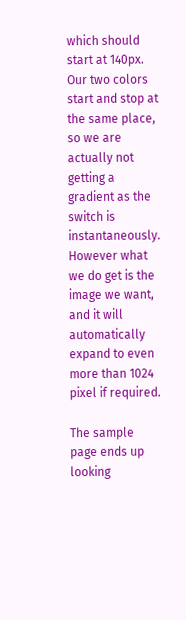which should start at 140px. Our two colors start and stop at the same place, so we are actually not getting a gradient as the switch is instantaneously. However what we do get is the image we want, and it will automatically expand to even more than 1024 pixel if required.

The sample page ends up looking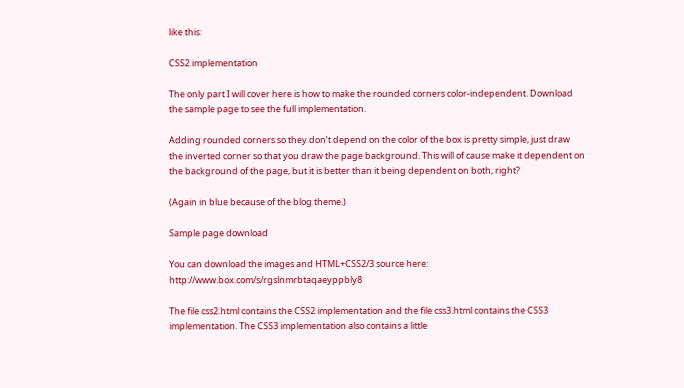like this:

CSS2 implementation

The only part I will cover here is how to make the rounded corners color-independent. Download the sample page to see the full implementation.

Adding rounded corners so they don’t depend on the color of the box is pretty simple, just draw the inverted corner so that you draw the page background. This will of cause make it dependent on the background of the page, but it is better than it being dependent on both, right?

(Again in blue because of the blog theme.)

Sample page download

You can download the images and HTML+CSS2/3 source here: http://www.box.com/s/rgslnmrbtaqaeyppbly8

The file css2.html contains the CSS2 implementation and the file css3.html contains the CSS3 implementation. The CSS3 implementation also contains a little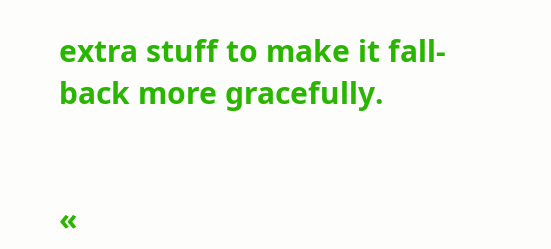extra stuff to make it fall-back more gracefully.


«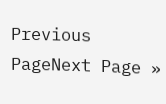Previous PageNext Page »